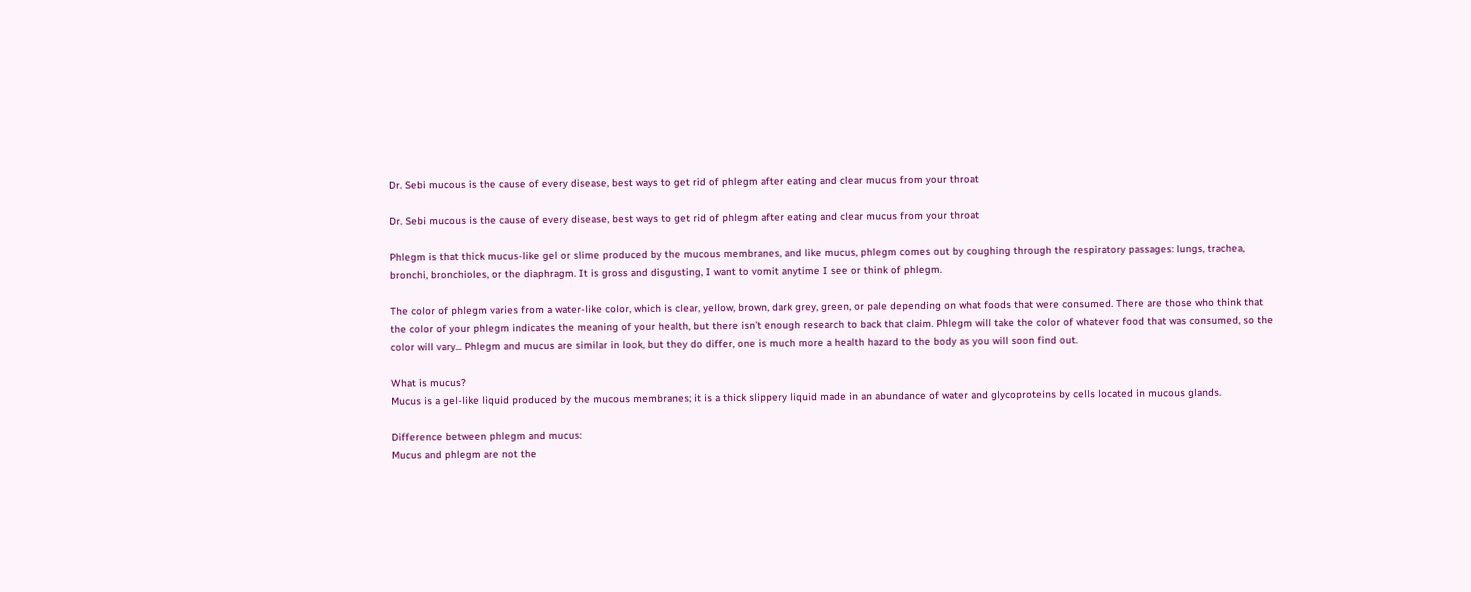Dr. Sebi mucous is the cause of every disease, best ways to get rid of phlegm after eating and clear mucus from your throat

Dr. Sebi mucous is the cause of every disease, best ways to get rid of phlegm after eating and clear mucus from your throat

Phlegm is that thick mucus-like gel or slime produced by the mucous membranes, and like mucus, phlegm comes out by coughing through the respiratory passages: lungs, trachea, bronchi, bronchioles, or the diaphragm. It is gross and disgusting, I want to vomit anytime I see or think of phlegm.

The color of phlegm varies from a water-like color, which is clear, yellow, brown, dark grey, green, or pale depending on what foods that were consumed. There are those who think that the color of your phlegm indicates the meaning of your health, but there isn’t enough research to back that claim. Phlegm will take the color of whatever food that was consumed, so the color will vary... Phlegm and mucus are similar in look, but they do differ, one is much more a health hazard to the body as you will soon find out.

What is mucus?
Mucus is a gel-like liquid produced by the mucous membranes; it is a thick slippery liquid made in an abundance of water and glycoproteins by cells located in mucous glands.

Difference between phlegm and mucus:
Mucus and phlegm are not the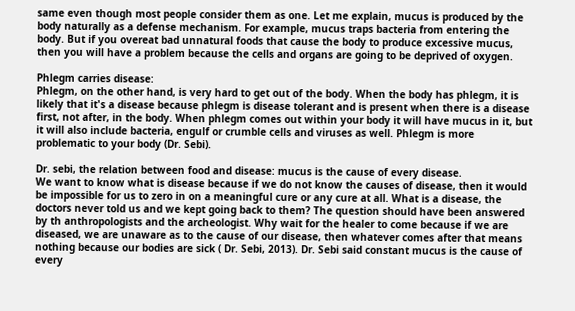same even though most people consider them as one. Let me explain, mucus is produced by the body naturally as a defense mechanism. For example, mucus traps bacteria from entering the body. But if you overeat bad unnatural foods that cause the body to produce excessive mucus, then you will have a problem because the cells and organs are going to be deprived of oxygen.

Phlegm carries disease:
Phlegm, on the other hand, is very hard to get out of the body. When the body has phlegm, it is likely that it's a disease because phlegm is disease tolerant and is present when there is a disease first, not after, in the body. When phlegm comes out within your body it will have mucus in it, but it will also include bacteria, engulf or crumble cells and viruses as well. Phlegm is more problematic to your body (Dr. Sebi).

Dr. sebi, the relation between food and disease: mucus is the cause of every disease.
We want to know what is disease because if we do not know the causes of disease, then it would be impossible for us to zero in on a meaningful cure or any cure at all. What is a disease, the doctors never told us and we kept going back to them? The question should have been answered by th anthropologists and the archeologist. Why wait for the healer to come because if we are diseased, we are unaware as to the cause of our disease, then whatever comes after that means nothing because our bodies are sick ( Dr. Sebi, 2013). Dr. Sebi said constant mucus is the cause of every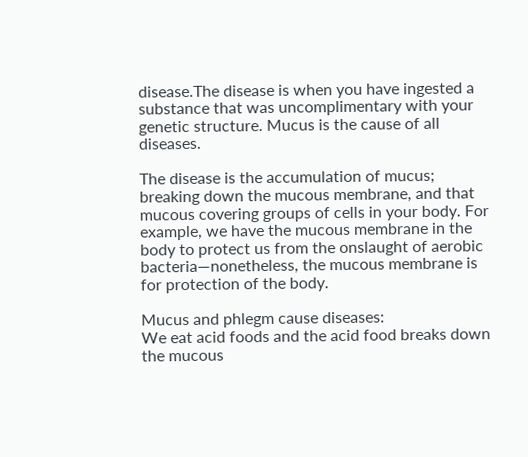disease.The disease is when you have ingested a substance that was uncomplimentary with your genetic structure. Mucus is the cause of all diseases.

The disease is the accumulation of mucus; breaking down the mucous membrane, and that mucous covering groups of cells in your body. For example, we have the mucous membrane in the body to protect us from the onslaught of aerobic bacteria—nonetheless, the mucous membrane is for protection of the body.

Mucus and phlegm cause diseases:
We eat acid foods and the acid food breaks down the mucous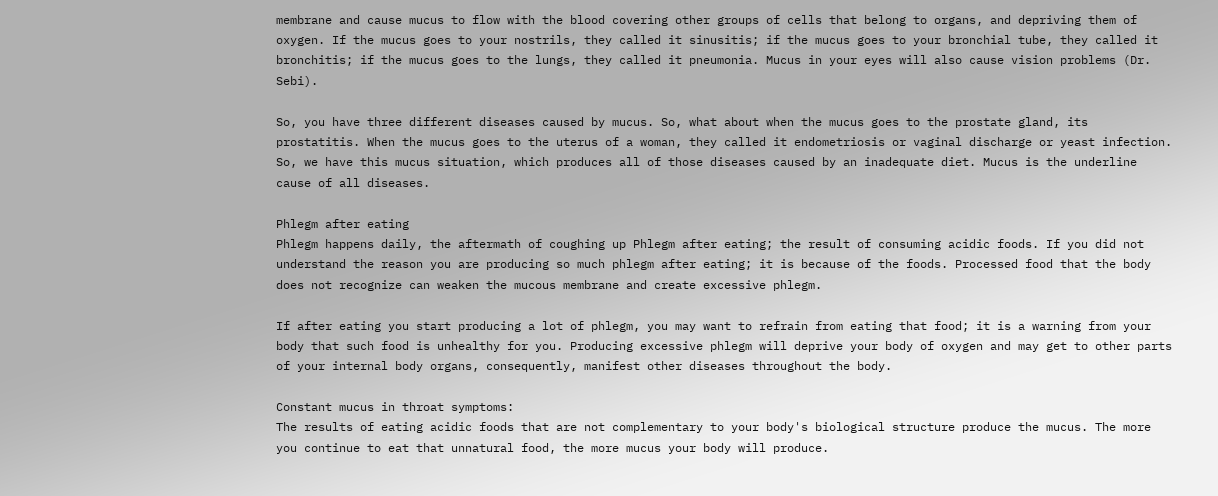membrane and cause mucus to flow with the blood covering other groups of cells that belong to organs, and depriving them of oxygen. If the mucus goes to your nostrils, they called it sinusitis; if the mucus goes to your bronchial tube, they called it bronchitis; if the mucus goes to the lungs, they called it pneumonia. Mucus in your eyes will also cause vision problems (Dr. Sebi).

So, you have three different diseases caused by mucus. So, what about when the mucus goes to the prostate gland, its prostatitis. When the mucus goes to the uterus of a woman, they called it endometriosis or vaginal discharge or yeast infection. So, we have this mucus situation, which produces all of those diseases caused by an inadequate diet. Mucus is the underline cause of all diseases.

Phlegm after eating
Phlegm happens daily, the aftermath of coughing up Phlegm after eating; the result of consuming acidic foods. If you did not understand the reason you are producing so much phlegm after eating; it is because of the foods. Processed food that the body does not recognize can weaken the mucous membrane and create excessive phlegm.

If after eating you start producing a lot of phlegm, you may want to refrain from eating that food; it is a warning from your body that such food is unhealthy for you. Producing excessive phlegm will deprive your body of oxygen and may get to other parts of your internal body organs, consequently, manifest other diseases throughout the body.

Constant mucus in throat symptoms:
The results of eating acidic foods that are not complementary to your body's biological structure produce the mucus. The more you continue to eat that unnatural food, the more mucus your body will produce.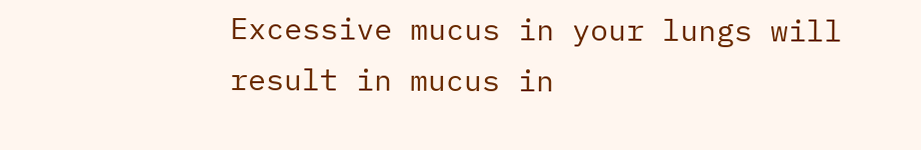Excessive mucus in your lungs will result in mucus in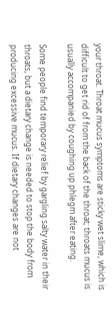your throat. Throat mucus symptoms are sticky wet slime, which is difficult to get rid of from the back of the throat; throats mucus is usually accompanied by coughing up phlegm after eating.

Some people find temporary relief by gargling salty water in their throats, but a dietary change is needed to stop the body from producing excessive mucus. If dietary changes are not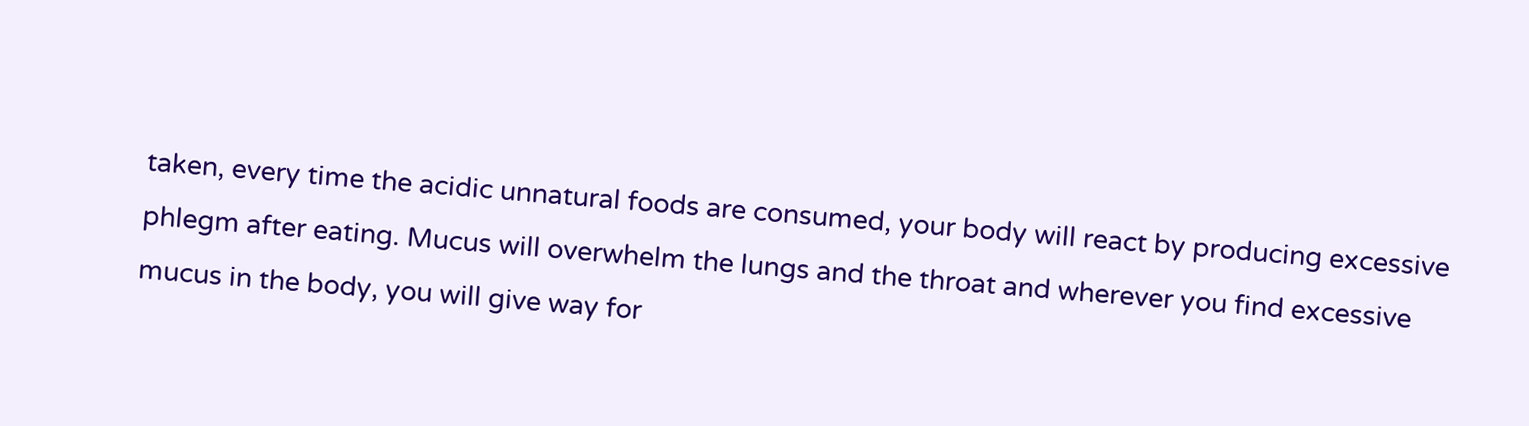taken, every time the acidic unnatural foods are consumed, your body will react by producing excessive phlegm after eating. Mucus will overwhelm the lungs and the throat and wherever you find excessive mucus in the body, you will give way for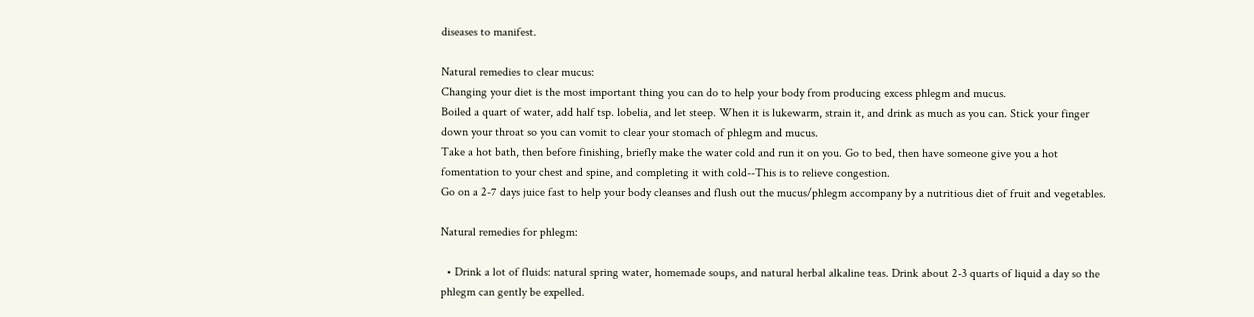diseases to manifest.

Natural remedies to clear mucus:
Changing your diet is the most important thing you can do to help your body from producing excess phlegm and mucus.
Boiled a quart of water, add half tsp. lobelia, and let steep. When it is lukewarm, strain it, and drink as much as you can. Stick your finger down your throat so you can vomit to clear your stomach of phlegm and mucus.
Take a hot bath, then before finishing, briefly make the water cold and run it on you. Go to bed, then have someone give you a hot fomentation to your chest and spine, and completing it with cold--This is to relieve congestion.
Go on a 2-7 days juice fast to help your body cleanses and flush out the mucus/phlegm accompany by a nutritious diet of fruit and vegetables.

Natural remedies for phlegm:

  • Drink a lot of fluids: natural spring water, homemade soups, and natural herbal alkaline teas. Drink about 2-3 quarts of liquid a day so the phlegm can gently be expelled.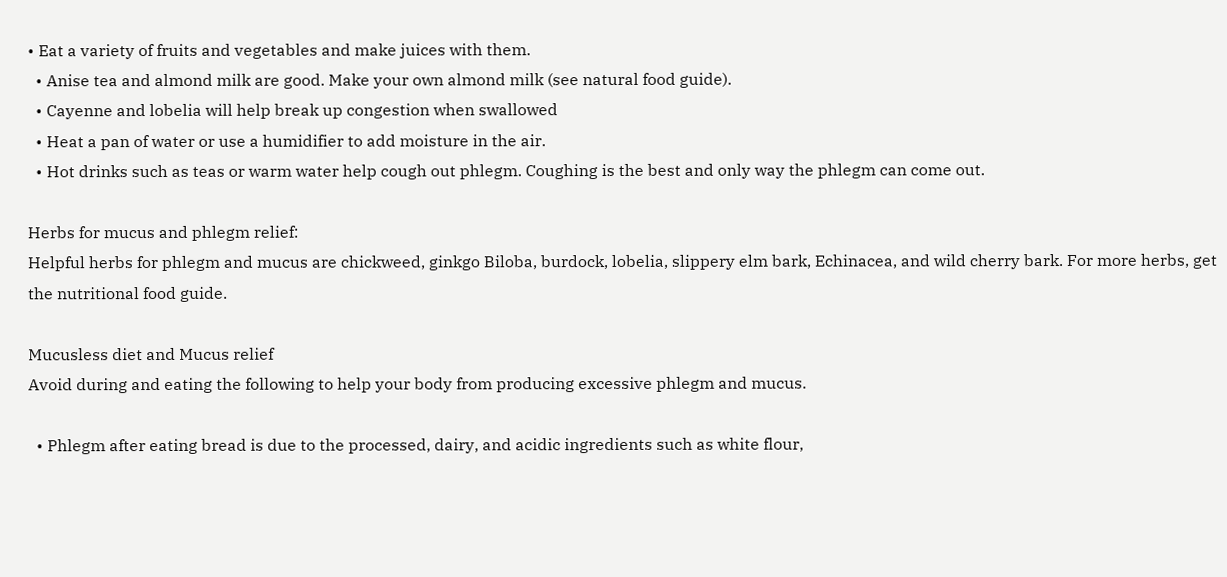• Eat a variety of fruits and vegetables and make juices with them.
  • Anise tea and almond milk are good. Make your own almond milk (see natural food guide).
  • Cayenne and lobelia will help break up congestion when swallowed
  • Heat a pan of water or use a humidifier to add moisture in the air.
  • Hot drinks such as teas or warm water help cough out phlegm. Coughing is the best and only way the phlegm can come out.

Herbs for mucus and phlegm relief:
Helpful herbs for phlegm and mucus are chickweed, ginkgo Biloba, burdock, lobelia, slippery elm bark, Echinacea, and wild cherry bark. For more herbs, get the nutritional food guide.

Mucusless diet and Mucus relief
Avoid during and eating the following to help your body from producing excessive phlegm and mucus.

  • Phlegm after eating bread is due to the processed, dairy, and acidic ingredients such as white flour,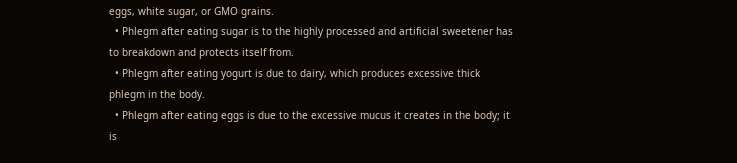eggs, white sugar, or GMO grains.
  • Phlegm after eating sugar is to the highly processed and artificial sweetener has to breakdown and protects itself from.
  • Phlegm after eating yogurt is due to dairy, which produces excessive thick phlegm in the body.
  • Phlegm after eating eggs is due to the excessive mucus it creates in the body; it is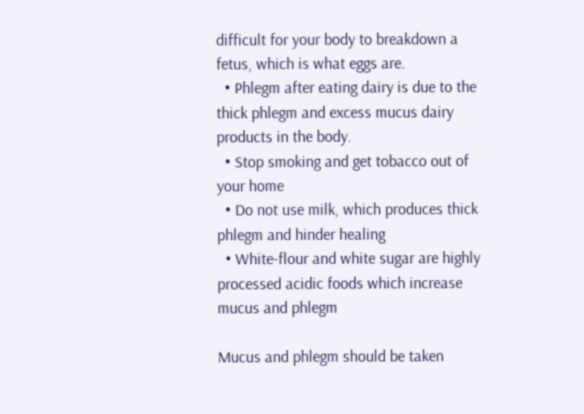difficult for your body to breakdown a fetus, which is what eggs are.
  • Phlegm after eating dairy is due to the thick phlegm and excess mucus dairy products in the body.
  • Stop smoking and get tobacco out of your home
  • Do not use milk, which produces thick phlegm and hinder healing
  • White-flour and white sugar are highly processed acidic foods which increase mucus and phlegm

Mucus and phlegm should be taken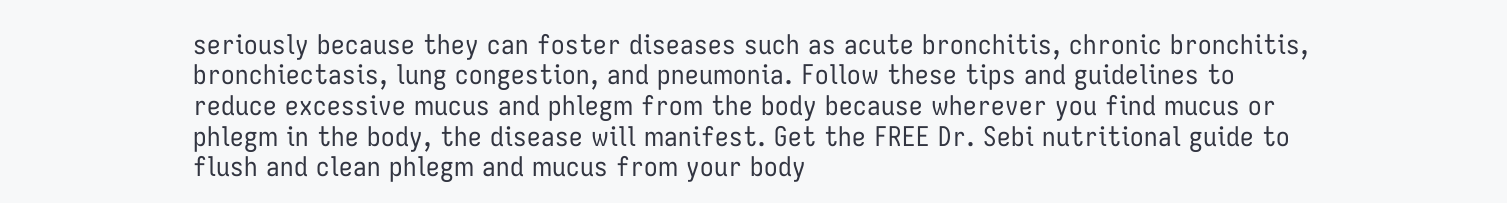seriously because they can foster diseases such as acute bronchitis, chronic bronchitis, bronchiectasis, lung congestion, and pneumonia. Follow these tips and guidelines to reduce excessive mucus and phlegm from the body because wherever you find mucus or phlegm in the body, the disease will manifest. Get the FREE Dr. Sebi nutritional guide to flush and clean phlegm and mucus from your body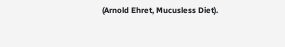(Arnold Ehret, Mucusless Diet).